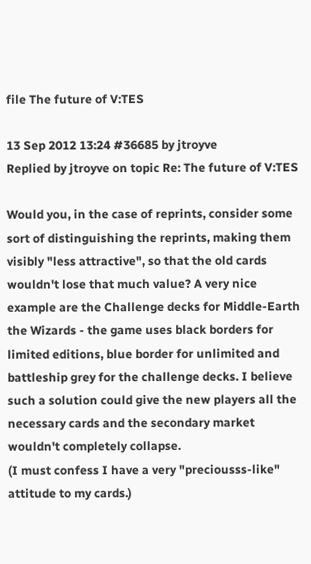file The future of V:TES

13 Sep 2012 13:24 #36685 by jtroyve
Replied by jtroyve on topic Re: The future of V:TES

Would you, in the case of reprints, consider some sort of distinguishing the reprints, making them visibly "less attractive", so that the old cards wouldn't lose that much value? A very nice example are the Challenge decks for Middle-Earth the Wizards - the game uses black borders for limited editions, blue border for unlimited and battleship grey for the challenge decks. I believe such a solution could give the new players all the necessary cards and the secondary market wouldn't completely collapse.
(I must confess I have a very "preciousss-like" attitude to my cards.)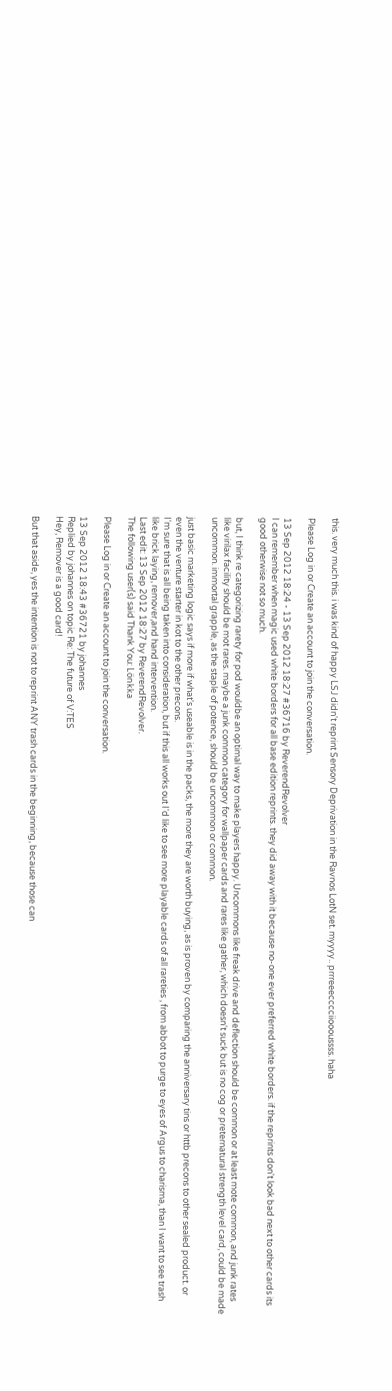this. very much this. i was kind of happy LSJ didn't reprint Sensory Deprivation in the Ravnos LotN set. myyyy.. prrreeecccciioooussss. haha

Please Log in or Create an account to join the conversation.

13 Sep 2012 18:24 - 13 Sep 2012 18:27 #36716 by ReverendRevolver
I can remember when magic used white borders for all base edition reprints. they did away with it because no-one ever preferred white borders. if the reprints don't look bad next to other cards its good otherwise not so much.

but, I think re categorizing rarety for pod wouldbe an optimal way to make players happy. Uncommons like freak drive and deflection should be common or at least mote common, and junk rates like virilax facility should be mot rares. maybe a junk common category for wallpaper cards and rares like gather, which doesn't suck but is no cog or preternatural strength level card, could be made uncommon. immortal grapple, as the staple of potence, should be uncommon or common.

just basic marketing logic says if more if what's useable is in the packs, the more they are worth buying, as is proven by comparing the anniversary tins or httb precons to other sealed product. or even the venture starter in kot to the other precons.
I'm sure that is all being taken into consideration, but if this all works out I'd like to see more playable cards of all rareties , from abbot to purge to eyes of Argus to charisma, than I want to see trash like brick laying, remover,and hand intervention.
Last edit: 13 Sep 2012 18:27 by ReverendRevolver.
The following user(s) said Thank You: Lönkka

Please Log in or Create an account to join the conversation.

13 Sep 2012 18:43 #36721 by johannes
Replied by johannes on topic Re: The future of V:TES
Hey, Remover is a good card!

But that aside, yes the intention is not to reprint ANY trash cards in the beginning, because those can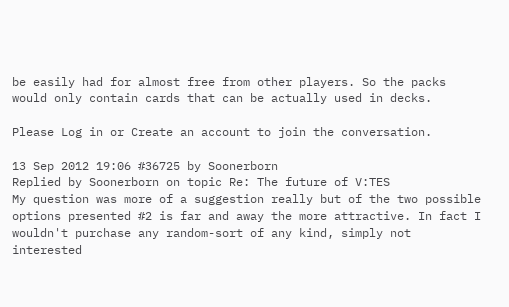be easily had for almost free from other players. So the packs would only contain cards that can be actually used in decks.

Please Log in or Create an account to join the conversation.

13 Sep 2012 19:06 #36725 by Soonerborn
Replied by Soonerborn on topic Re: The future of V:TES
My question was more of a suggestion really but of the two possible options presented #2 is far and away the more attractive. In fact I wouldn't purchase any random-sort of any kind, simply not interested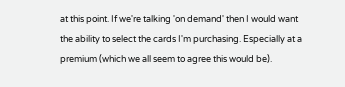at this point. If we're talking 'on demand' then I would want the ability to select the cards I'm purchasing. Especially at a premium (which we all seem to agree this would be).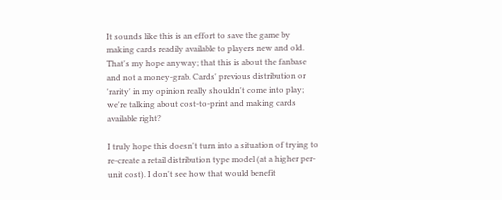It sounds like this is an effort to save the game by making cards readily available to players new and old. That's my hope anyway; that this is about the fanbase and not a money-grab. Cards' previous distribution or 'rarity' in my opinion really shouldn't come into play; we're talking about cost-to-print and making cards available right?

I truly hope this doesn't turn into a situation of trying to re-create a retail distribution type model (at a higher per-unit cost). I don't see how that would benefit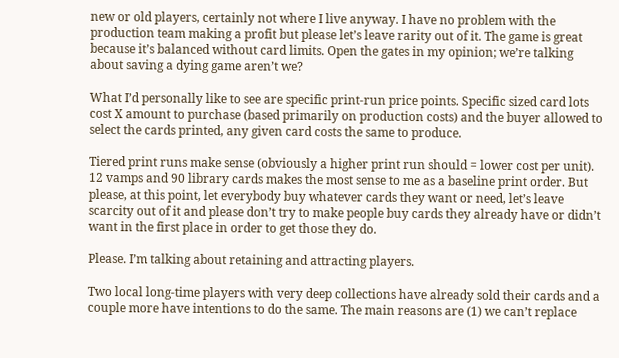new or old players, certainly not where I live anyway. I have no problem with the production team making a profit but please let’s leave rarity out of it. The game is great because it’s balanced without card limits. Open the gates in my opinion; we’re talking about saving a dying game aren’t we?

What I’d personally like to see are specific print-run price points. Specific sized card lots cost X amount to purchase (based primarily on production costs) and the buyer allowed to select the cards printed, any given card costs the same to produce.

Tiered print runs make sense (obviously a higher print run should = lower cost per unit). 12 vamps and 90 library cards makes the most sense to me as a baseline print order. But please, at this point, let everybody buy whatever cards they want or need, let’s leave scarcity out of it and please don’t try to make people buy cards they already have or didn’t want in the first place in order to get those they do.

Please. I’m talking about retaining and attracting players.

Two local long-time players with very deep collections have already sold their cards and a couple more have intentions to do the same. The main reasons are (1) we can’t replace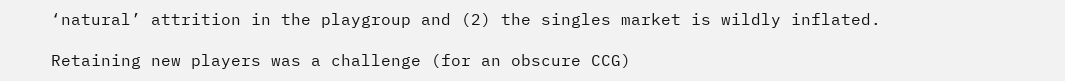‘natural’ attrition in the playgroup and (2) the singles market is wildly inflated.

Retaining new players was a challenge (for an obscure CCG)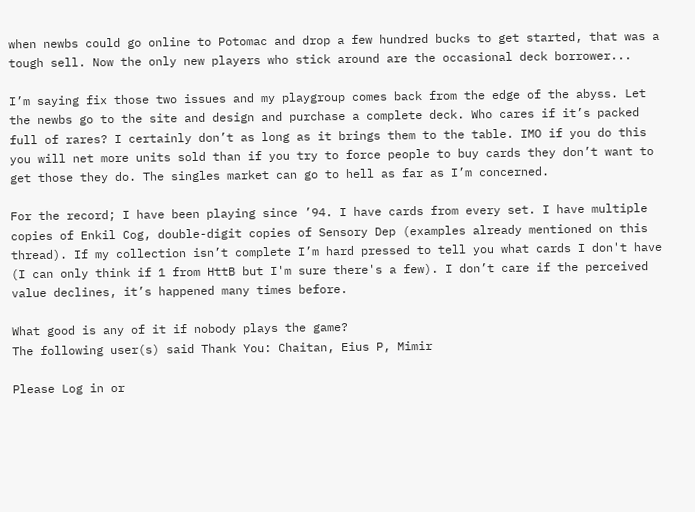when newbs could go online to Potomac and drop a few hundred bucks to get started, that was a tough sell. Now the only new players who stick around are the occasional deck borrower...

I’m saying fix those two issues and my playgroup comes back from the edge of the abyss. Let the newbs go to the site and design and purchase a complete deck. Who cares if it’s packed full of rares? I certainly don’t as long as it brings them to the table. IMO if you do this you will net more units sold than if you try to force people to buy cards they don’t want to get those they do. The singles market can go to hell as far as I’m concerned.

For the record; I have been playing since ’94. I have cards from every set. I have multiple copies of Enkil Cog, double-digit copies of Sensory Dep (examples already mentioned on this thread). If my collection isn’t complete I’m hard pressed to tell you what cards I don't have (I can only think if 1 from HttB but I'm sure there's a few). I don’t care if the perceived value declines, it’s happened many times before.

What good is any of it if nobody plays the game?
The following user(s) said Thank You: Chaitan, Eius P, Mimir

Please Log in or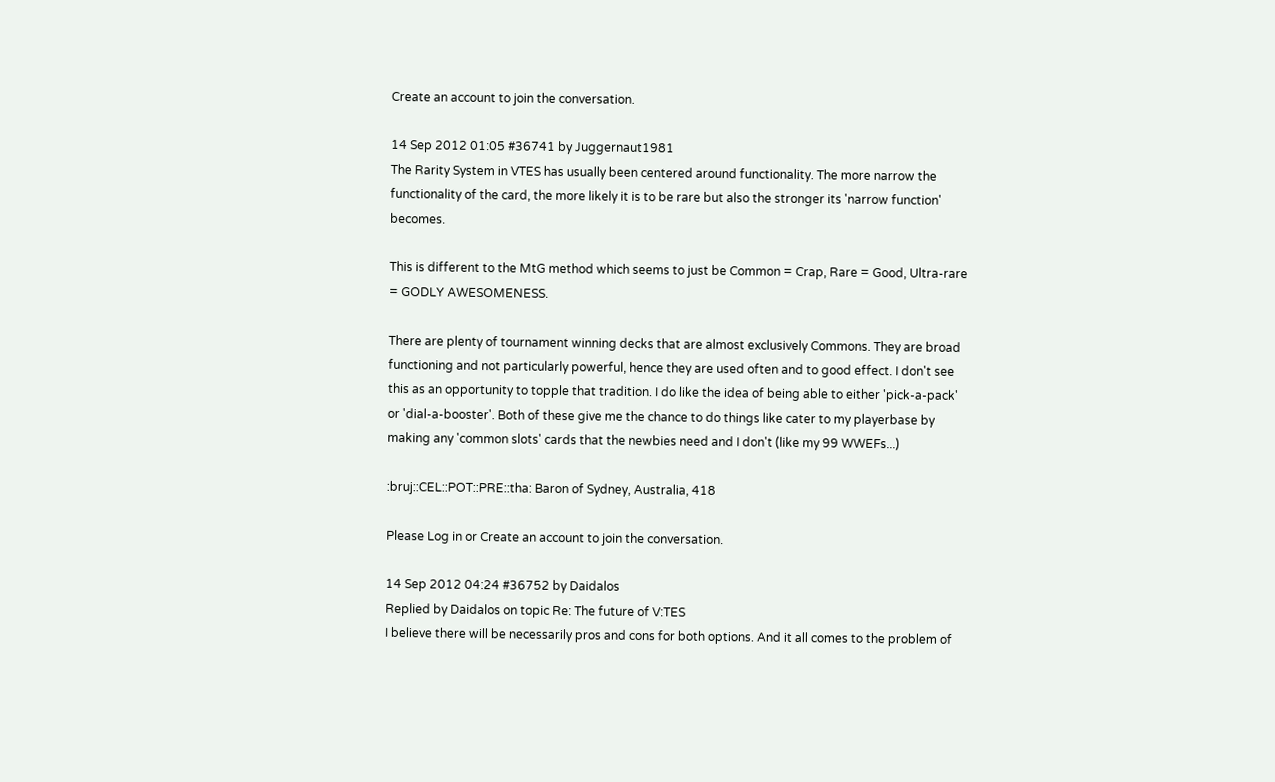Create an account to join the conversation.

14 Sep 2012 01:05 #36741 by Juggernaut1981
The Rarity System in VTES has usually been centered around functionality. The more narrow the functionality of the card, the more likely it is to be rare but also the stronger its 'narrow function' becomes.

This is different to the MtG method which seems to just be Common = Crap, Rare = Good, Ultra-rare = GODLY AWESOMENESS.

There are plenty of tournament winning decks that are almost exclusively Commons. They are broad functioning and not particularly powerful, hence they are used often and to good effect. I don't see this as an opportunity to topple that tradition. I do like the idea of being able to either 'pick-a-pack' or 'dial-a-booster'. Both of these give me the chance to do things like cater to my playerbase by making any 'common slots' cards that the newbies need and I don't (like my 99 WWEFs...)

:bruj::CEL::POT::PRE::tha: Baron of Sydney, Australia, 418

Please Log in or Create an account to join the conversation.

14 Sep 2012 04:24 #36752 by Daidalos
Replied by Daidalos on topic Re: The future of V:TES
I believe there will be necessarily pros and cons for both options. And it all comes to the problem of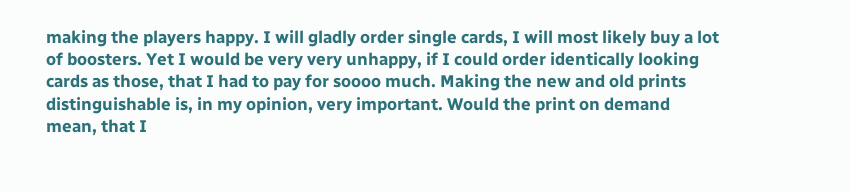making the players happy. I will gladly order single cards, I will most likely buy a lot of boosters. Yet I would be very very unhappy, if I could order identically looking cards as those, that I had to pay for soooo much. Making the new and old prints distinguishable is, in my opinion, very important. Would the print on demand mean, that I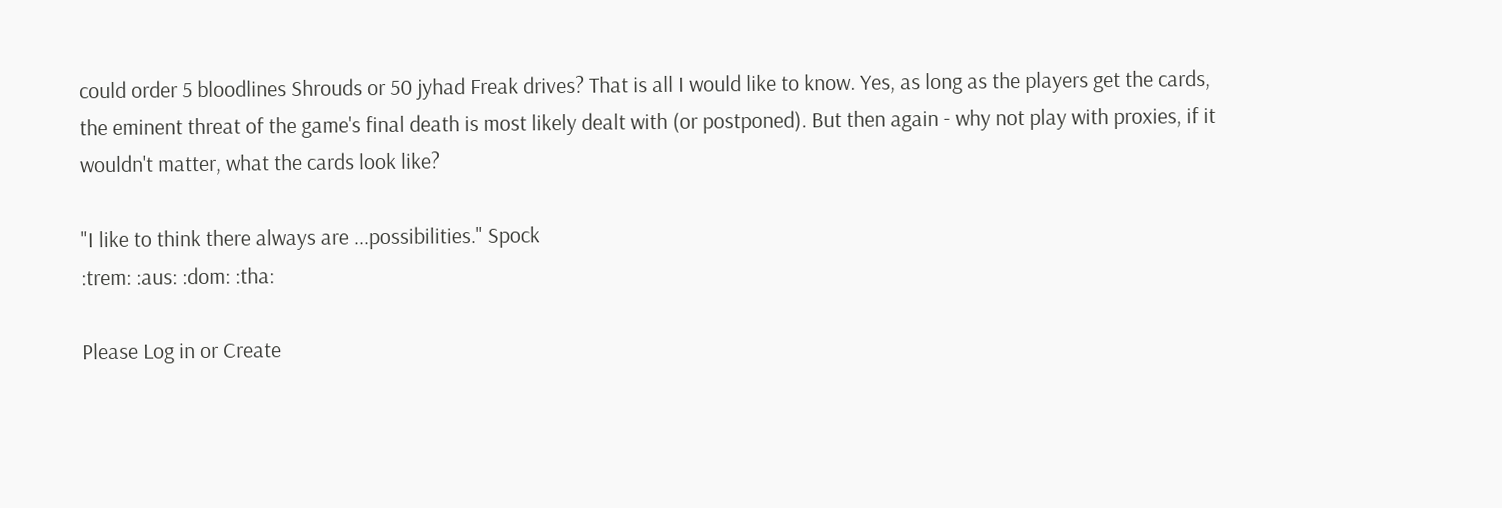could order 5 bloodlines Shrouds or 50 jyhad Freak drives? That is all I would like to know. Yes, as long as the players get the cards, the eminent threat of the game's final death is most likely dealt with (or postponed). But then again - why not play with proxies, if it wouldn't matter, what the cards look like?

"I like to think there always are ...possibilities." Spock
:trem: :aus: :dom: :tha:

Please Log in or Create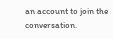an account to join the conversation.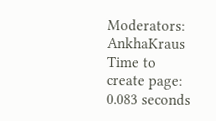Moderators: AnkhaKraus
Time to create page: 0.083 seconds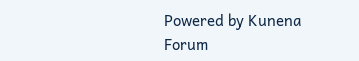Powered by Kunena Forum